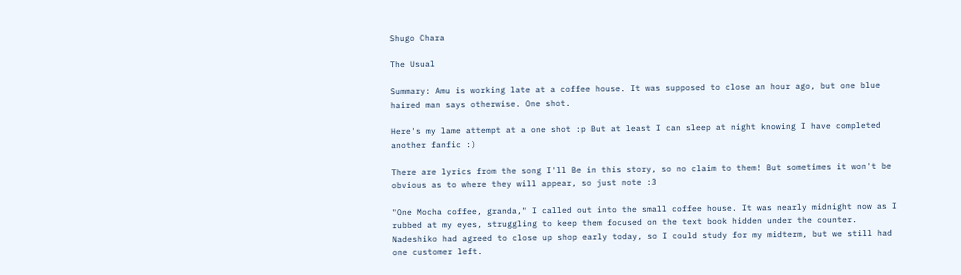Shugo Chara

The Usual

Summary: Amu is working late at a coffee house. It was supposed to close an hour ago, but one blue haired man says otherwise. One shot.

Here's my lame attempt at a one shot :p But at least I can sleep at night knowing I have completed another fanfic :)

There are lyrics from the song I'll Be in this story, so no claim to them! But sometimes it won't be obvious as to where they will appear, so just note :3

"One Mocha coffee, granda," I called out into the small coffee house. It was nearly midnight now as I rubbed at my eyes, struggling to keep them focused on the text book hidden under the counter. Nadeshiko had agreed to close up shop early today, so I could study for my midterm, but we still had one customer left.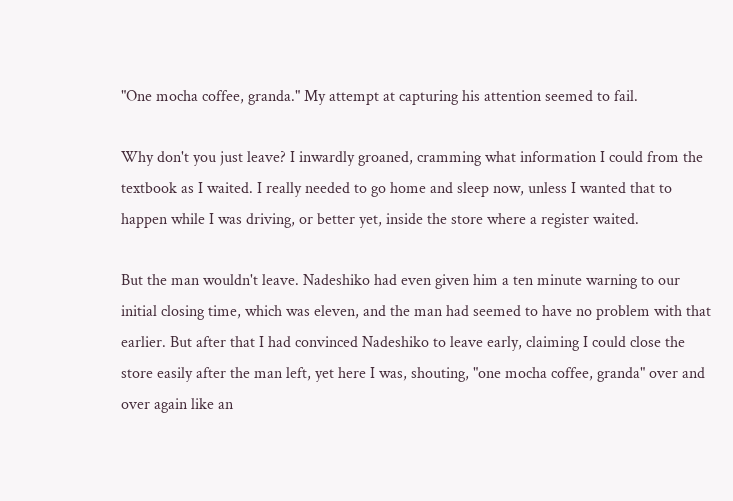"One mocha coffee, granda." My attempt at capturing his attention seemed to fail.

Why don't you just leave? I inwardly groaned, cramming what information I could from the textbook as I waited. I really needed to go home and sleep now, unless I wanted that to happen while I was driving, or better yet, inside the store where a register waited.

But the man wouldn't leave. Nadeshiko had even given him a ten minute warning to our initial closing time, which was eleven, and the man had seemed to have no problem with that earlier. But after that I had convinced Nadeshiko to leave early, claiming I could close the store easily after the man left, yet here I was, shouting, "one mocha coffee, granda" over and over again like an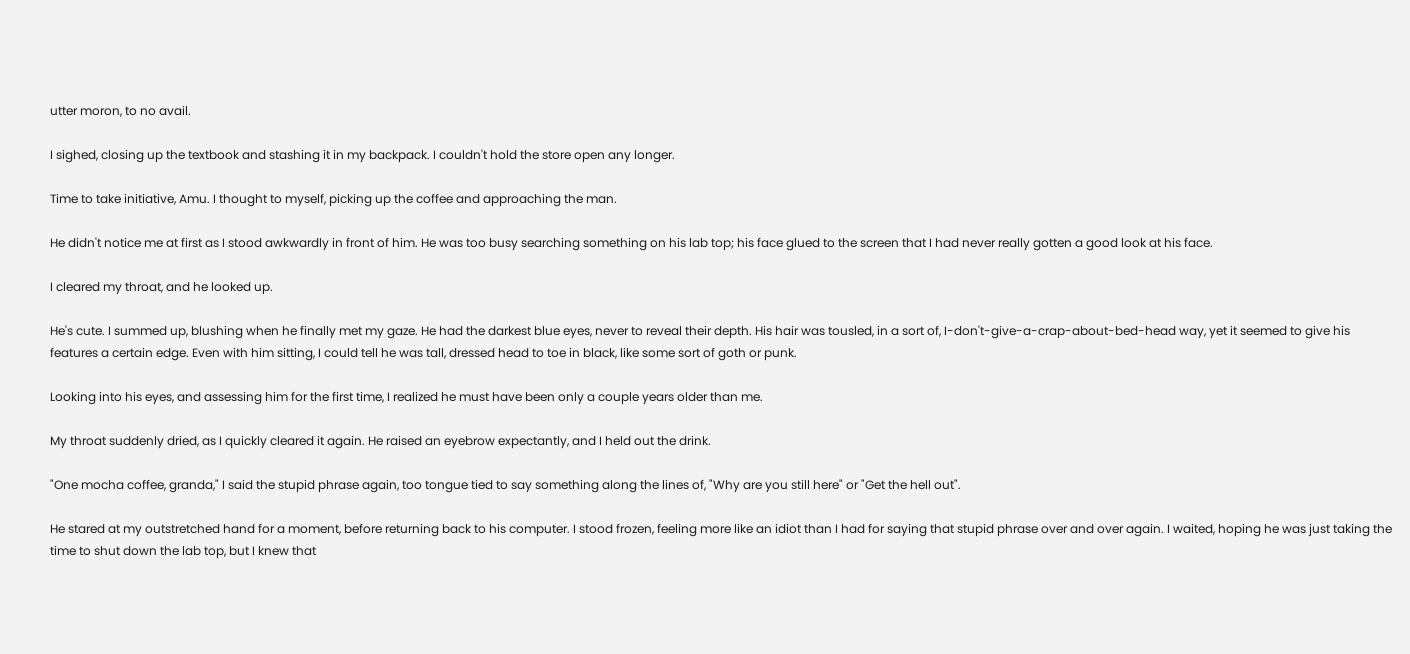utter moron, to no avail.

I sighed, closing up the textbook and stashing it in my backpack. I couldn't hold the store open any longer.

Time to take initiative, Amu. I thought to myself, picking up the coffee and approaching the man.

He didn't notice me at first as I stood awkwardly in front of him. He was too busy searching something on his lab top; his face glued to the screen that I had never really gotten a good look at his face.

I cleared my throat, and he looked up.

He's cute. I summed up, blushing when he finally met my gaze. He had the darkest blue eyes, never to reveal their depth. His hair was tousled, in a sort of, I-don't-give-a-crap-about-bed-head way, yet it seemed to give his features a certain edge. Even with him sitting, I could tell he was tall, dressed head to toe in black, like some sort of goth or punk.

Looking into his eyes, and assessing him for the first time, I realized he must have been only a couple years older than me.

My throat suddenly dried, as I quickly cleared it again. He raised an eyebrow expectantly, and I held out the drink.

"One mocha coffee, granda," I said the stupid phrase again, too tongue tied to say something along the lines of, "Why are you still here" or "Get the hell out".

He stared at my outstretched hand for a moment, before returning back to his computer. I stood frozen, feeling more like an idiot than I had for saying that stupid phrase over and over again. I waited, hoping he was just taking the time to shut down the lab top, but I knew that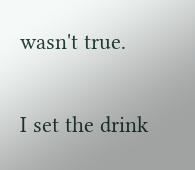wasn't true.

I set the drink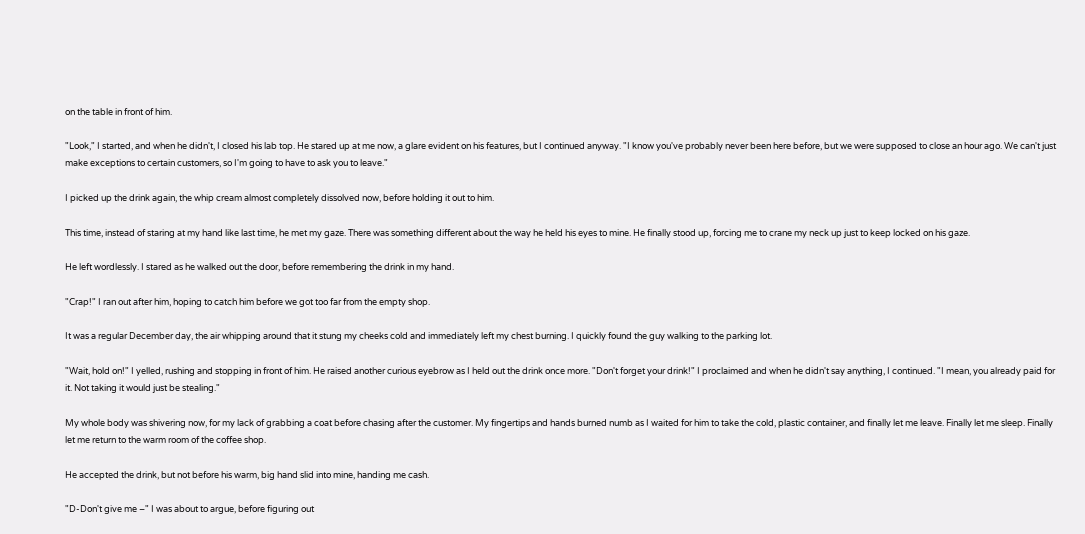on the table in front of him.

"Look," I started, and when he didn't, I closed his lab top. He stared up at me now, a glare evident on his features, but I continued anyway. "I know you've probably never been here before, but we were supposed to close an hour ago. We can't just make exceptions to certain customers, so I'm going to have to ask you to leave."

I picked up the drink again, the whip cream almost completely dissolved now, before holding it out to him.

This time, instead of staring at my hand like last time, he met my gaze. There was something different about the way he held his eyes to mine. He finally stood up, forcing me to crane my neck up just to keep locked on his gaze.

He left wordlessly. I stared as he walked out the door, before remembering the drink in my hand.

"Crap!" I ran out after him, hoping to catch him before we got too far from the empty shop.

It was a regular December day, the air whipping around that it stung my cheeks cold and immediately left my chest burning. I quickly found the guy walking to the parking lot.

"Wait, hold on!" I yelled, rushing and stopping in front of him. He raised another curious eyebrow as I held out the drink once more. "Don't forget your drink!" I proclaimed and when he didn't say anything, I continued. "I mean, you already paid for it. Not taking it would just be stealing."

My whole body was shivering now, for my lack of grabbing a coat before chasing after the customer. My fingertips and hands burned numb as I waited for him to take the cold, plastic container, and finally let me leave. Finally let me sleep. Finally let me return to the warm room of the coffee shop.

He accepted the drink, but not before his warm, big hand slid into mine, handing me cash.

"D-Don't give me –" I was about to argue, before figuring out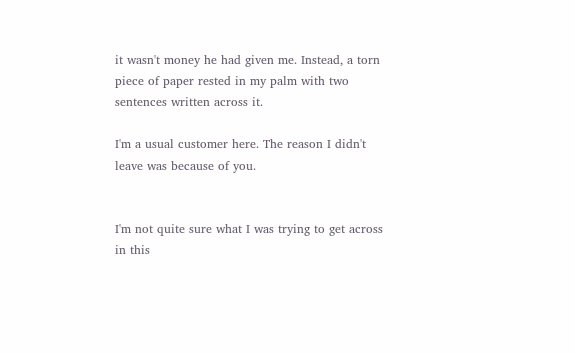it wasn't money he had given me. Instead, a torn piece of paper rested in my palm with two sentences written across it.

I'm a usual customer here. The reason I didn't leave was because of you.


I'm not quite sure what I was trying to get across in this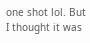one shot lol. But I thought it was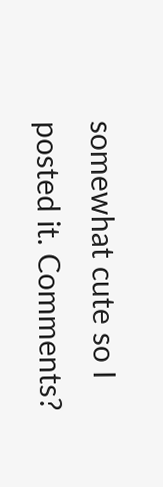somewhat cute so I posted it. Comments?